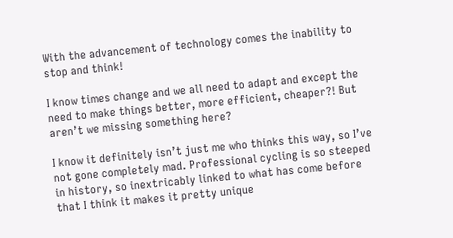With the advancement of technology comes the inability to stop and think!

I know times change and we all need to adapt and except the need to make things better, more efficient, cheaper?! But aren’t we missing something here?

I know it definitely isn’t just me who thinks this way, so I’ve not gone completely mad. Professional cycling is so steeped in history, so inextricably linked to what has come before that I think it makes it pretty unique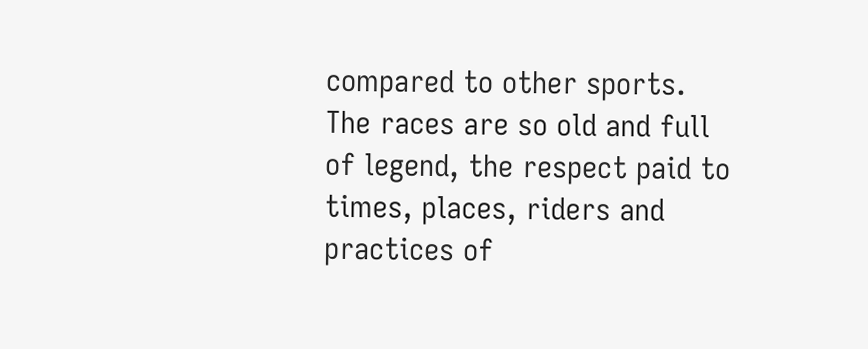compared to other sports. The races are so old and full of legend, the respect paid to times, places, riders and practices of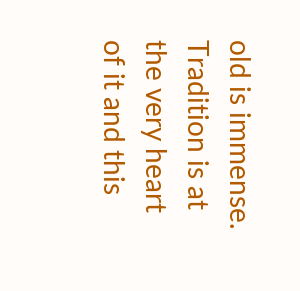old is immense. Tradition is at the very heart of it and this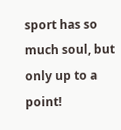sport has so much soul, but only up to a point!